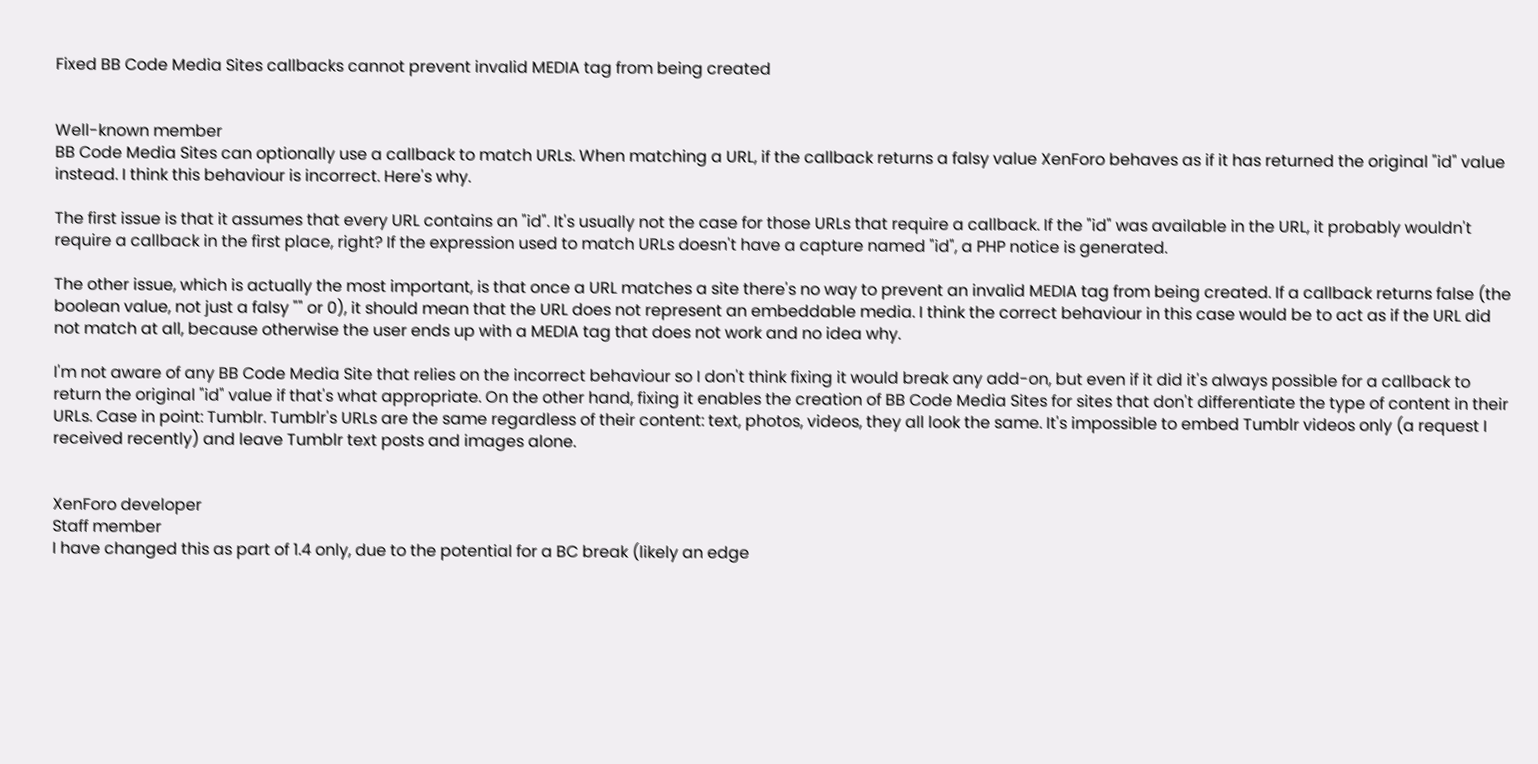Fixed BB Code Media Sites callbacks cannot prevent invalid MEDIA tag from being created


Well-known member
BB Code Media Sites can optionally use a callback to match URLs. When matching a URL, if the callback returns a falsy value XenForo behaves as if it has returned the original "id" value instead. I think this behaviour is incorrect. Here's why.

The first issue is that it assumes that every URL contains an "id". It's usually not the case for those URLs that require a callback. If the "id" was available in the URL, it probably wouldn't require a callback in the first place, right? If the expression used to match URLs doesn't have a capture named "id", a PHP notice is generated.

The other issue, which is actually the most important, is that once a URL matches a site there's no way to prevent an invalid MEDIA tag from being created. If a callback returns false (the boolean value, not just a falsy "" or 0), it should mean that the URL does not represent an embeddable media. I think the correct behaviour in this case would be to act as if the URL did not match at all, because otherwise the user ends up with a MEDIA tag that does not work and no idea why.

I'm not aware of any BB Code Media Site that relies on the incorrect behaviour so I don't think fixing it would break any add-on, but even if it did it's always possible for a callback to return the original "id" value if that's what appropriate. On the other hand, fixing it enables the creation of BB Code Media Sites for sites that don't differentiate the type of content in their URLs. Case in point: Tumblr. Tumblr's URLs are the same regardless of their content: text, photos, videos, they all look the same. It's impossible to embed Tumblr videos only (a request I received recently) and leave Tumblr text posts and images alone.


XenForo developer
Staff member
I have changed this as part of 1.4 only, due to the potential for a BC break (likely an edge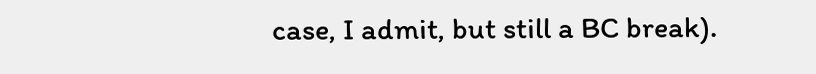case, I admit, but still a BC break).